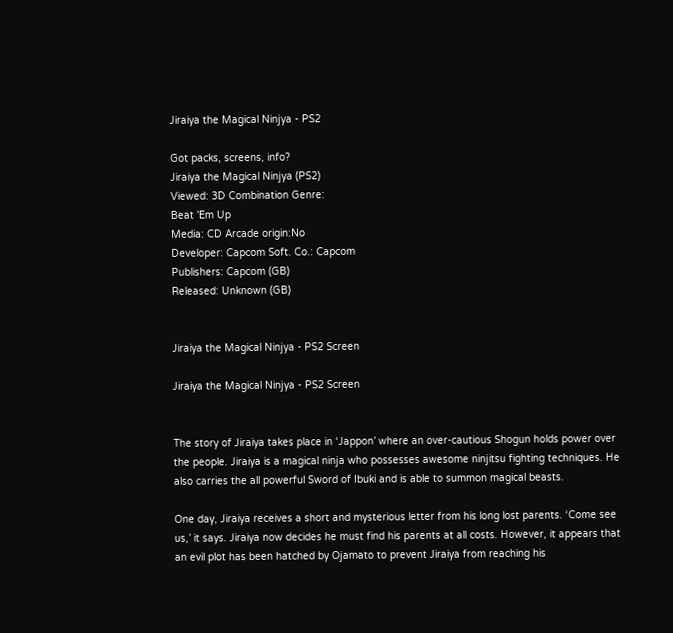Jiraiya the Magical Ninjya - PS2

Got packs, screens, info?
Jiraiya the Magical Ninjya (PS2)
Viewed: 3D Combination Genre:
Beat 'Em Up
Media: CD Arcade origin:No
Developer: Capcom Soft. Co.: Capcom
Publishers: Capcom (GB)
Released: Unknown (GB)


Jiraiya the Magical Ninjya - PS2 Screen

Jiraiya the Magical Ninjya - PS2 Screen


The story of Jiraiya takes place in ‘Jappon’ where an over-cautious Shogun holds power over the people. Jiraiya is a magical ninja who possesses awesome ninjitsu fighting techniques. He also carries the all powerful Sword of Ibuki and is able to summon magical beasts.

One day, Jiraiya receives a short and mysterious letter from his long lost parents. ‘Come see us,’ it says. Jiraiya now decides he must find his parents at all costs. However, it appears that an evil plot has been hatched by Ojamato to prevent Jiraiya from reaching his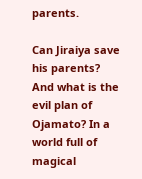parents.

Can Jiraiya save his parents? And what is the evil plan of Ojamato? In a world full of magical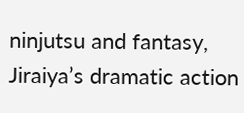ninjutsu and fantasy, Jiraiya’s dramatic action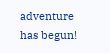adventure has begun!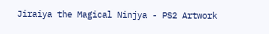Jiraiya the Magical Ninjya - PS2 Artwork